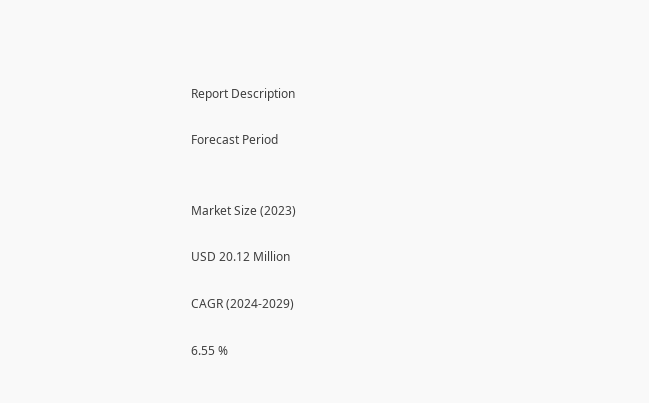Report Description

Forecast Period


Market Size (2023)

USD 20.12 Million

CAGR (2024-2029)

6.55 %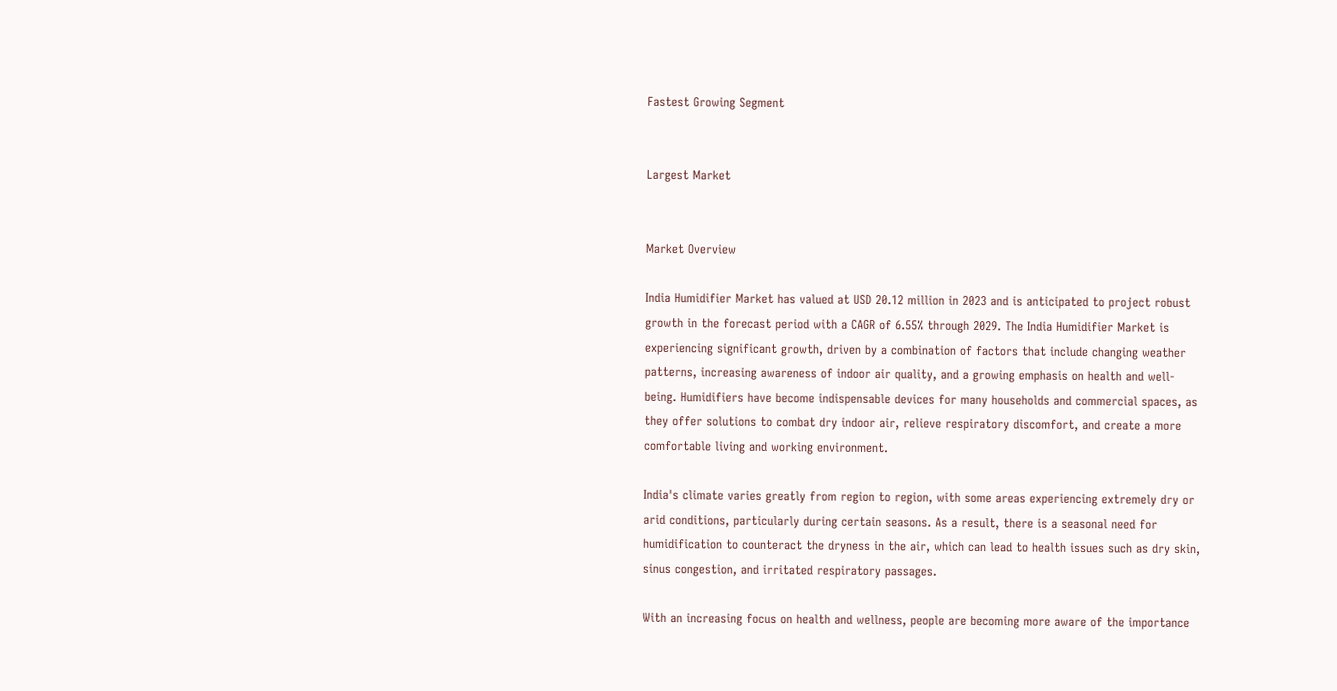Fastest Growing Segment


Largest Market


Market Overview

India Humidifier Market has valued at USD 20.12 million in 2023 and is anticipated to project robust growth in the forecast period with a CAGR of 6.55% through 2029. The India Humidifier Market is experiencing significant growth, driven by a combination of factors that include changing weather patterns, increasing awareness of indoor air quality, and a growing emphasis on health and well-being. Humidifiers have become indispensable devices for many households and commercial spaces, as they offer solutions to combat dry indoor air, relieve respiratory discomfort, and create a more comfortable living and working environment.

India's climate varies greatly from region to region, with some areas experiencing extremely dry or arid conditions, particularly during certain seasons. As a result, there is a seasonal need for humidification to counteract the dryness in the air, which can lead to health issues such as dry skin, sinus congestion, and irritated respiratory passages.

With an increasing focus on health and wellness, people are becoming more aware of the importance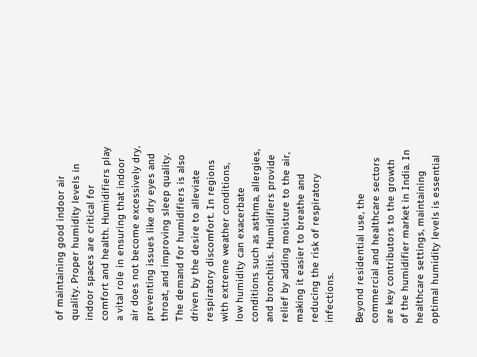of maintaining good indoor air quality. Proper humidity levels in indoor spaces are critical for comfort and health. Humidifiers play a vital role in ensuring that indoor air does not become excessively dry, preventing issues like dry eyes and throat, and improving sleep quality. The demand for humidifiers is also driven by the desire to alleviate respiratory discomfort. In regions with extreme weather conditions, low humidity can exacerbate conditions such as asthma, allergies, and bronchitis. Humidifiers provide relief by adding moisture to the air, making it easier to breathe and reducing the risk of respiratory infections.

Beyond residential use, the commercial and healthcare sectors are key contributors to the growth of the humidifier market in India. In healthcare settings, maintaining optimal humidity levels is essential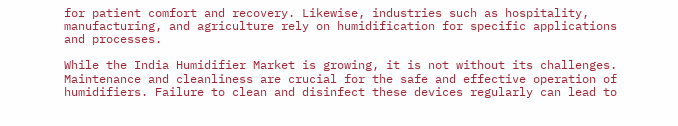for patient comfort and recovery. Likewise, industries such as hospitality, manufacturing, and agriculture rely on humidification for specific applications and processes.

While the India Humidifier Market is growing, it is not without its challenges. Maintenance and cleanliness are crucial for the safe and effective operation of humidifiers. Failure to clean and disinfect these devices regularly can lead to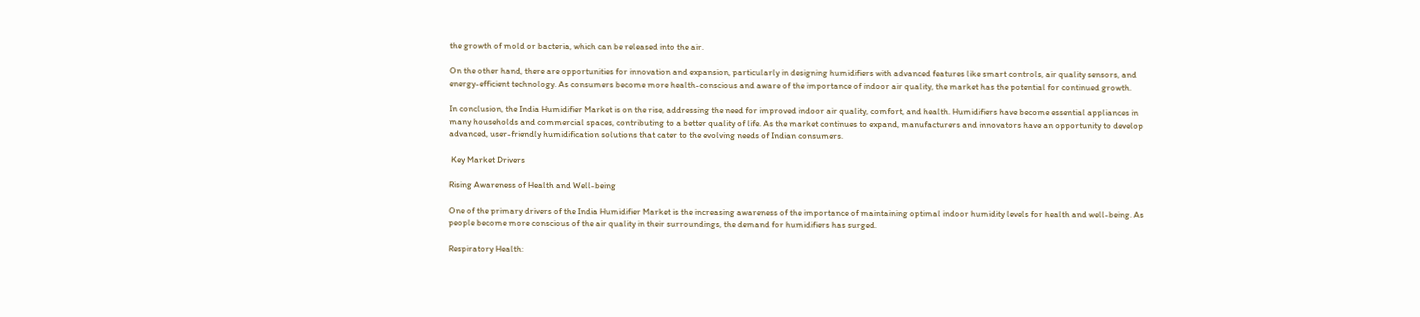the growth of mold or bacteria, which can be released into the air.

On the other hand, there are opportunities for innovation and expansion, particularly in designing humidifiers with advanced features like smart controls, air quality sensors, and energy-efficient technology. As consumers become more health-conscious and aware of the importance of indoor air quality, the market has the potential for continued growth.

In conclusion, the India Humidifier Market is on the rise, addressing the need for improved indoor air quality, comfort, and health. Humidifiers have become essential appliances in many households and commercial spaces, contributing to a better quality of life. As the market continues to expand, manufacturers and innovators have an opportunity to develop advanced, user-friendly humidification solutions that cater to the evolving needs of Indian consumers.

 Key Market Drivers

Rising Awareness of Health and Well-being

One of the primary drivers of the India Humidifier Market is the increasing awareness of the importance of maintaining optimal indoor humidity levels for health and well-being. As people become more conscious of the air quality in their surroundings, the demand for humidifiers has surged.

Respiratory Health: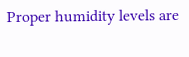Proper humidity levels are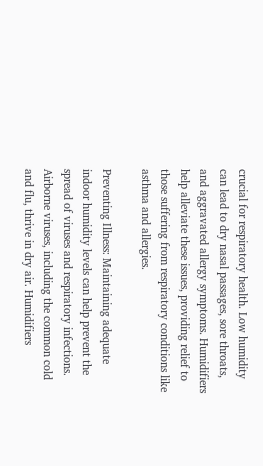crucial for respiratory health. Low humidity can lead to dry nasal passages, sore throats, and aggravated allergy symptoms. Humidifiers help alleviate these issues, providing relief to those suffering from respiratory conditions like asthma and allergies.

Preventing Illness: Maintaining adequate indoor humidity levels can help prevent the spread of viruses and respiratory infections. Airborne viruses, including the common cold and flu, thrive in dry air. Humidifiers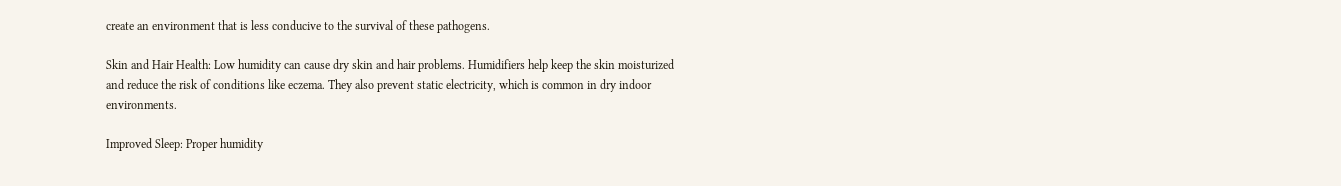create an environment that is less conducive to the survival of these pathogens.

Skin and Hair Health: Low humidity can cause dry skin and hair problems. Humidifiers help keep the skin moisturized and reduce the risk of conditions like eczema. They also prevent static electricity, which is common in dry indoor environments.

Improved Sleep: Proper humidity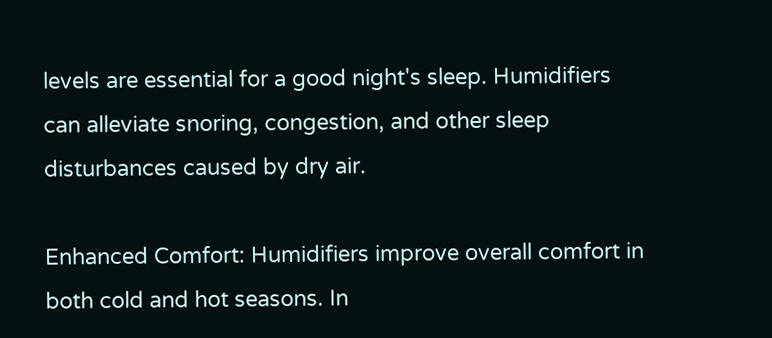levels are essential for a good night's sleep. Humidifiers can alleviate snoring, congestion, and other sleep disturbances caused by dry air.

Enhanced Comfort: Humidifiers improve overall comfort in both cold and hot seasons. In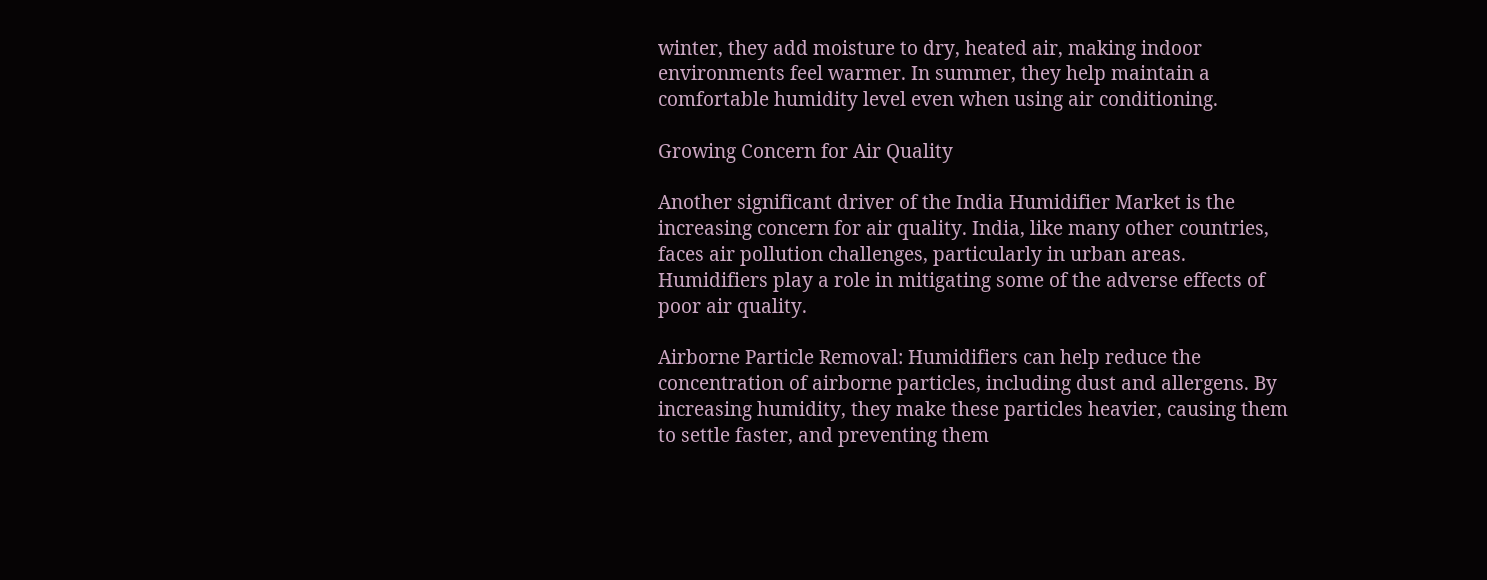winter, they add moisture to dry, heated air, making indoor environments feel warmer. In summer, they help maintain a comfortable humidity level even when using air conditioning.

Growing Concern for Air Quality

Another significant driver of the India Humidifier Market is the increasing concern for air quality. India, like many other countries, faces air pollution challenges, particularly in urban areas. Humidifiers play a role in mitigating some of the adverse effects of poor air quality.

Airborne Particle Removal: Humidifiers can help reduce the concentration of airborne particles, including dust and allergens. By increasing humidity, they make these particles heavier, causing them to settle faster, and preventing them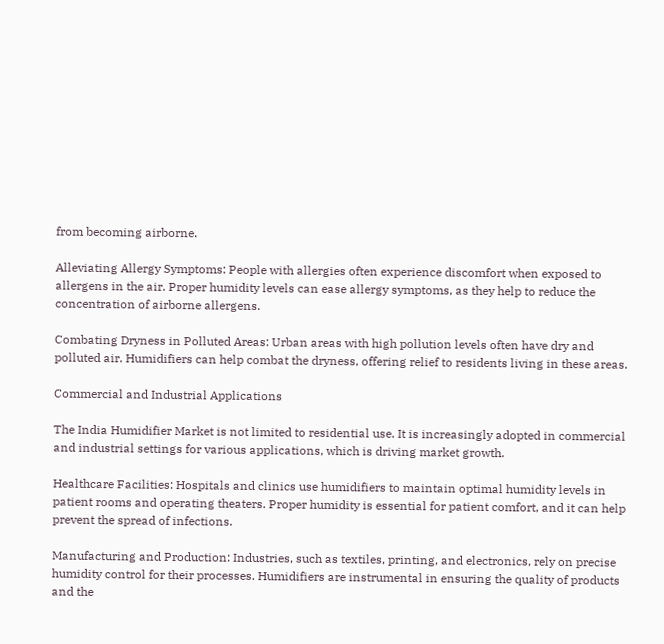from becoming airborne.

Alleviating Allergy Symptoms: People with allergies often experience discomfort when exposed to allergens in the air. Proper humidity levels can ease allergy symptoms, as they help to reduce the concentration of airborne allergens.

Combating Dryness in Polluted Areas: Urban areas with high pollution levels often have dry and polluted air. Humidifiers can help combat the dryness, offering relief to residents living in these areas.

Commercial and Industrial Applications

The India Humidifier Market is not limited to residential use. It is increasingly adopted in commercial and industrial settings for various applications, which is driving market growth.

Healthcare Facilities: Hospitals and clinics use humidifiers to maintain optimal humidity levels in patient rooms and operating theaters. Proper humidity is essential for patient comfort, and it can help prevent the spread of infections.

Manufacturing and Production: Industries, such as textiles, printing, and electronics, rely on precise humidity control for their processes. Humidifiers are instrumental in ensuring the quality of products and the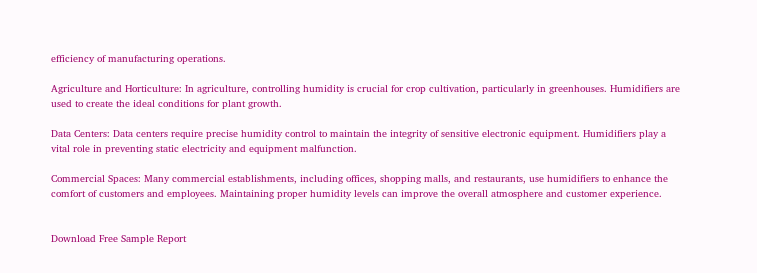efficiency of manufacturing operations.

Agriculture and Horticulture: In agriculture, controlling humidity is crucial for crop cultivation, particularly in greenhouses. Humidifiers are used to create the ideal conditions for plant growth.

Data Centers: Data centers require precise humidity control to maintain the integrity of sensitive electronic equipment. Humidifiers play a vital role in preventing static electricity and equipment malfunction.

Commercial Spaces: Many commercial establishments, including offices, shopping malls, and restaurants, use humidifiers to enhance the comfort of customers and employees. Maintaining proper humidity levels can improve the overall atmosphere and customer experience.


Download Free Sample Report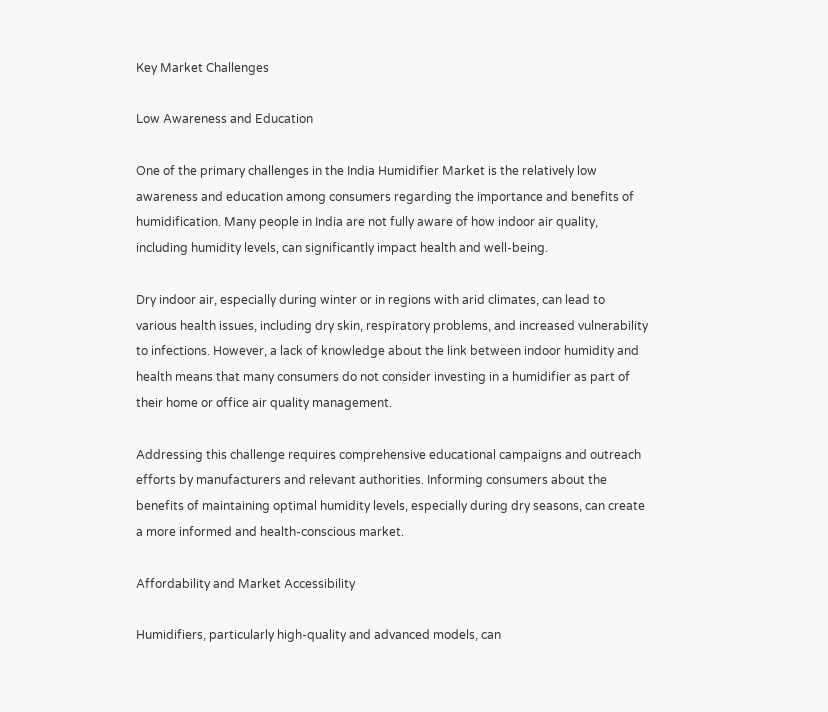Key Market Challenges

Low Awareness and Education

One of the primary challenges in the India Humidifier Market is the relatively low awareness and education among consumers regarding the importance and benefits of humidification. Many people in India are not fully aware of how indoor air quality, including humidity levels, can significantly impact health and well-being.

Dry indoor air, especially during winter or in regions with arid climates, can lead to various health issues, including dry skin, respiratory problems, and increased vulnerability to infections. However, a lack of knowledge about the link between indoor humidity and health means that many consumers do not consider investing in a humidifier as part of their home or office air quality management.

Addressing this challenge requires comprehensive educational campaigns and outreach efforts by manufacturers and relevant authorities. Informing consumers about the benefits of maintaining optimal humidity levels, especially during dry seasons, can create a more informed and health-conscious market.

Affordability and Market Accessibility

Humidifiers, particularly high-quality and advanced models, can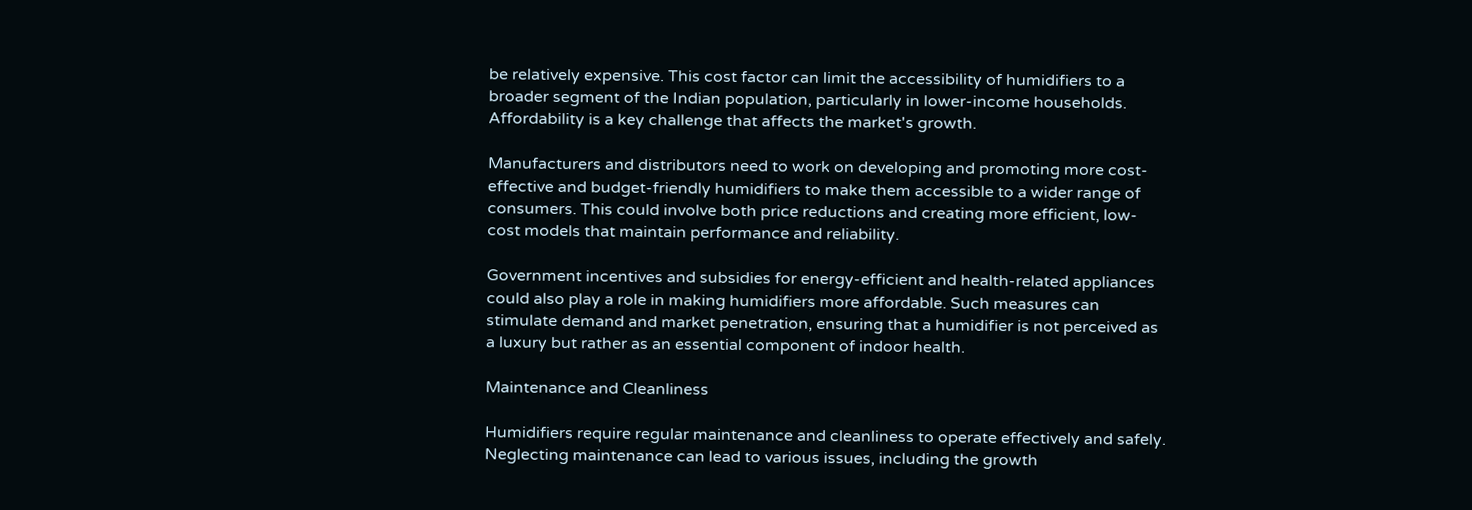be relatively expensive. This cost factor can limit the accessibility of humidifiers to a broader segment of the Indian population, particularly in lower-income households. Affordability is a key challenge that affects the market's growth.

Manufacturers and distributors need to work on developing and promoting more cost-effective and budget-friendly humidifiers to make them accessible to a wider range of consumers. This could involve both price reductions and creating more efficient, low-cost models that maintain performance and reliability.

Government incentives and subsidies for energy-efficient and health-related appliances could also play a role in making humidifiers more affordable. Such measures can stimulate demand and market penetration, ensuring that a humidifier is not perceived as a luxury but rather as an essential component of indoor health.

Maintenance and Cleanliness

Humidifiers require regular maintenance and cleanliness to operate effectively and safely. Neglecting maintenance can lead to various issues, including the growth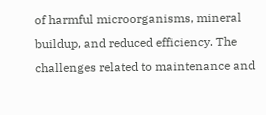of harmful microorganisms, mineral buildup, and reduced efficiency. The challenges related to maintenance and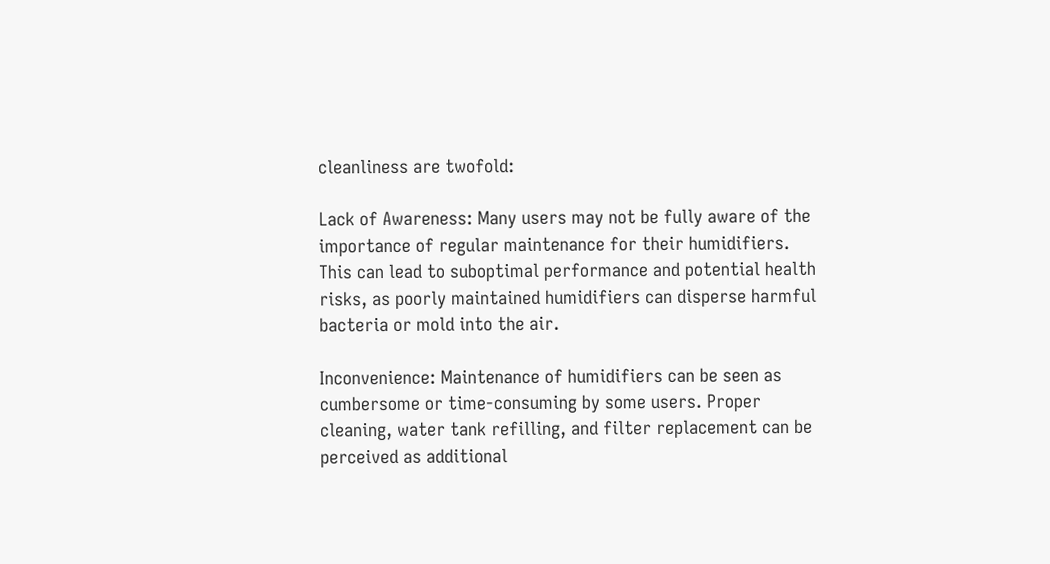cleanliness are twofold:

Lack of Awareness: Many users may not be fully aware of the importance of regular maintenance for their humidifiers. This can lead to suboptimal performance and potential health risks, as poorly maintained humidifiers can disperse harmful bacteria or mold into the air.

Inconvenience: Maintenance of humidifiers can be seen as cumbersome or time-consuming by some users. Proper cleaning, water tank refilling, and filter replacement can be perceived as additional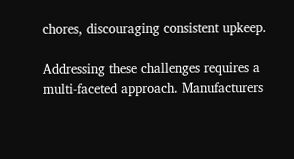chores, discouraging consistent upkeep.

Addressing these challenges requires a multi-faceted approach. Manufacturers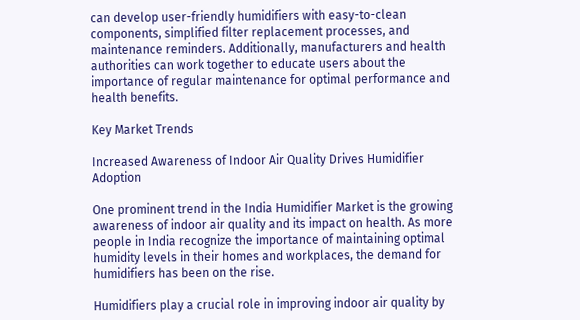can develop user-friendly humidifiers with easy-to-clean components, simplified filter replacement processes, and maintenance reminders. Additionally, manufacturers and health authorities can work together to educate users about the importance of regular maintenance for optimal performance and health benefits.

Key Market Trends

Increased Awareness of Indoor Air Quality Drives Humidifier Adoption

One prominent trend in the India Humidifier Market is the growing awareness of indoor air quality and its impact on health. As more people in India recognize the importance of maintaining optimal humidity levels in their homes and workplaces, the demand for humidifiers has been on the rise.

Humidifiers play a crucial role in improving indoor air quality by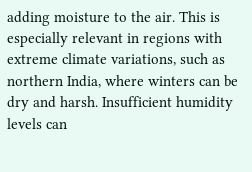adding moisture to the air. This is especially relevant in regions with extreme climate variations, such as northern India, where winters can be dry and harsh. Insufficient humidity levels can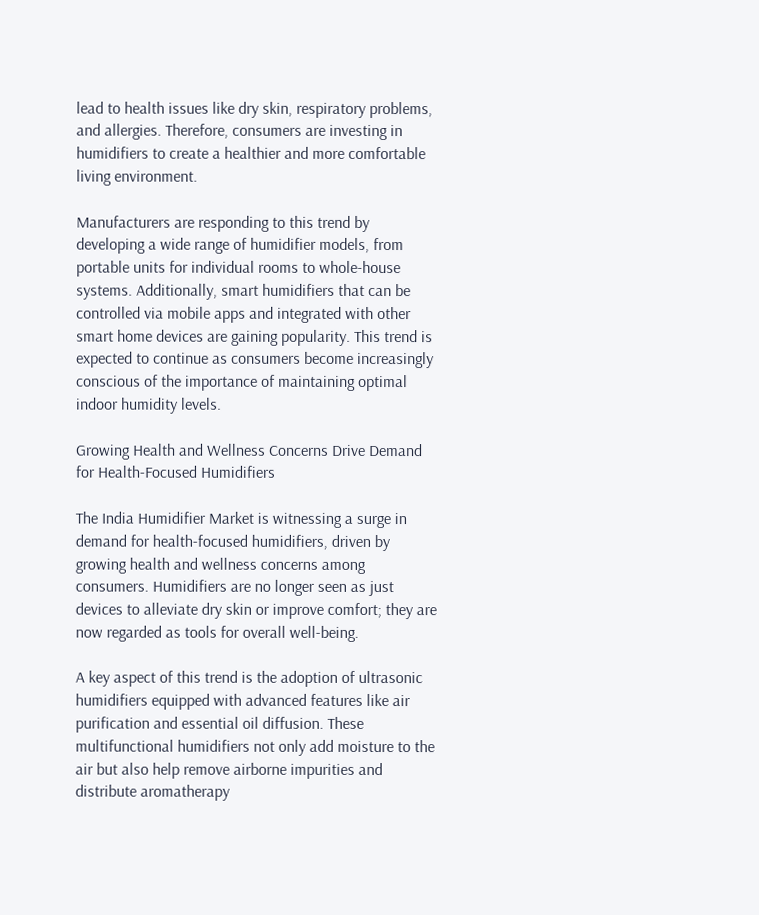lead to health issues like dry skin, respiratory problems, and allergies. Therefore, consumers are investing in humidifiers to create a healthier and more comfortable living environment.

Manufacturers are responding to this trend by developing a wide range of humidifier models, from portable units for individual rooms to whole-house systems. Additionally, smart humidifiers that can be controlled via mobile apps and integrated with other smart home devices are gaining popularity. This trend is expected to continue as consumers become increasingly conscious of the importance of maintaining optimal indoor humidity levels.

Growing Health and Wellness Concerns Drive Demand for Health-Focused Humidifiers

The India Humidifier Market is witnessing a surge in demand for health-focused humidifiers, driven by growing health and wellness concerns among consumers. Humidifiers are no longer seen as just devices to alleviate dry skin or improve comfort; they are now regarded as tools for overall well-being.

A key aspect of this trend is the adoption of ultrasonic humidifiers equipped with advanced features like air purification and essential oil diffusion. These multifunctional humidifiers not only add moisture to the air but also help remove airborne impurities and distribute aromatherapy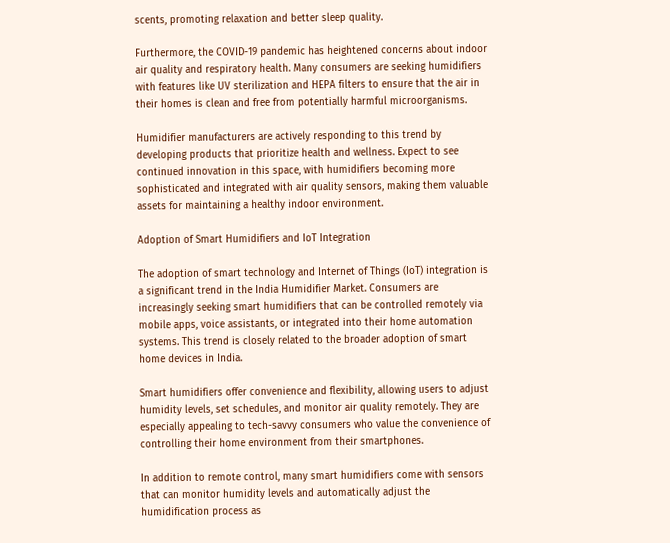scents, promoting relaxation and better sleep quality.

Furthermore, the COVID-19 pandemic has heightened concerns about indoor air quality and respiratory health. Many consumers are seeking humidifiers with features like UV sterilization and HEPA filters to ensure that the air in their homes is clean and free from potentially harmful microorganisms.

Humidifier manufacturers are actively responding to this trend by developing products that prioritize health and wellness. Expect to see continued innovation in this space, with humidifiers becoming more sophisticated and integrated with air quality sensors, making them valuable assets for maintaining a healthy indoor environment.

Adoption of Smart Humidifiers and IoT Integration

The adoption of smart technology and Internet of Things (IoT) integration is a significant trend in the India Humidifier Market. Consumers are increasingly seeking smart humidifiers that can be controlled remotely via mobile apps, voice assistants, or integrated into their home automation systems. This trend is closely related to the broader adoption of smart home devices in India.

Smart humidifiers offer convenience and flexibility, allowing users to adjust humidity levels, set schedules, and monitor air quality remotely. They are especially appealing to tech-savvy consumers who value the convenience of controlling their home environment from their smartphones.

In addition to remote control, many smart humidifiers come with sensors that can monitor humidity levels and automatically adjust the humidification process as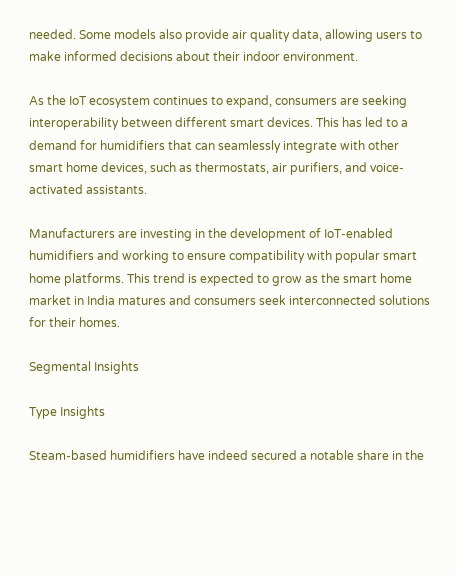needed. Some models also provide air quality data, allowing users to make informed decisions about their indoor environment.

As the IoT ecosystem continues to expand, consumers are seeking interoperability between different smart devices. This has led to a demand for humidifiers that can seamlessly integrate with other smart home devices, such as thermostats, air purifiers, and voice-activated assistants.

Manufacturers are investing in the development of IoT-enabled humidifiers and working to ensure compatibility with popular smart home platforms. This trend is expected to grow as the smart home market in India matures and consumers seek interconnected solutions for their homes.

Segmental Insights

Type Insights

Steam-based humidifiers have indeed secured a notable share in the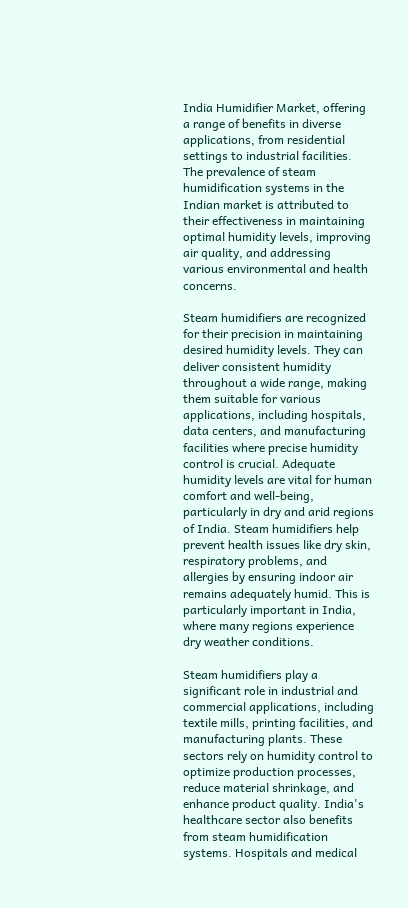India Humidifier Market, offering a range of benefits in diverse applications, from residential settings to industrial facilities. The prevalence of steam humidification systems in the Indian market is attributed to their effectiveness in maintaining optimal humidity levels, improving air quality, and addressing various environmental and health concerns.

Steam humidifiers are recognized for their precision in maintaining desired humidity levels. They can deliver consistent humidity throughout a wide range, making them suitable for various applications, including hospitals, data centers, and manufacturing facilities where precise humidity control is crucial. Adequate humidity levels are vital for human comfort and well-being, particularly in dry and arid regions of India. Steam humidifiers help prevent health issues like dry skin, respiratory problems, and allergies by ensuring indoor air remains adequately humid. This is particularly important in India, where many regions experience dry weather conditions.

Steam humidifiers play a significant role in industrial and commercial applications, including textile mills, printing facilities, and manufacturing plants. These sectors rely on humidity control to optimize production processes, reduce material shrinkage, and enhance product quality. India's healthcare sector also benefits from steam humidification systems. Hospitals and medical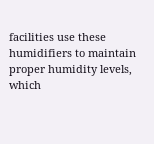facilities use these humidifiers to maintain proper humidity levels, which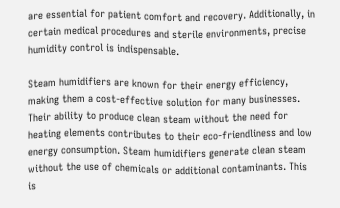are essential for patient comfort and recovery. Additionally, in certain medical procedures and sterile environments, precise humidity control is indispensable.

Steam humidifiers are known for their energy efficiency, making them a cost-effective solution for many businesses. Their ability to produce clean steam without the need for heating elements contributes to their eco-friendliness and low energy consumption. Steam humidifiers generate clean steam without the use of chemicals or additional contaminants. This is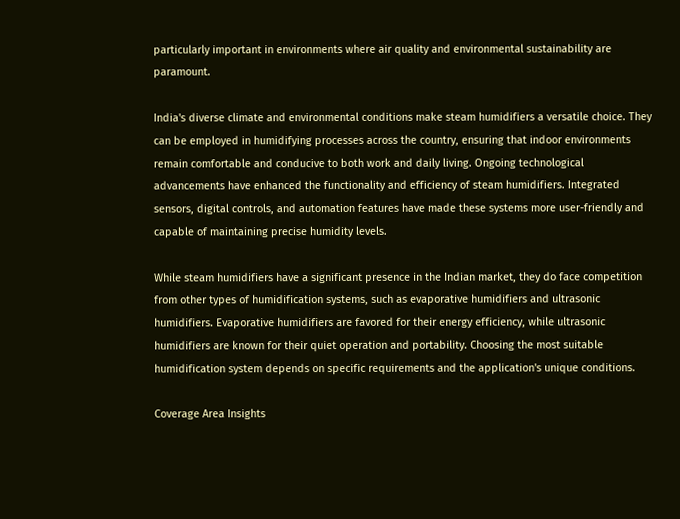particularly important in environments where air quality and environmental sustainability are paramount.

India's diverse climate and environmental conditions make steam humidifiers a versatile choice. They can be employed in humidifying processes across the country, ensuring that indoor environments remain comfortable and conducive to both work and daily living. Ongoing technological advancements have enhanced the functionality and efficiency of steam humidifiers. Integrated sensors, digital controls, and automation features have made these systems more user-friendly and capable of maintaining precise humidity levels.

While steam humidifiers have a significant presence in the Indian market, they do face competition from other types of humidification systems, such as evaporative humidifiers and ultrasonic humidifiers. Evaporative humidifiers are favored for their energy efficiency, while ultrasonic humidifiers are known for their quiet operation and portability. Choosing the most suitable humidification system depends on specific requirements and the application's unique conditions.

Coverage Area Insights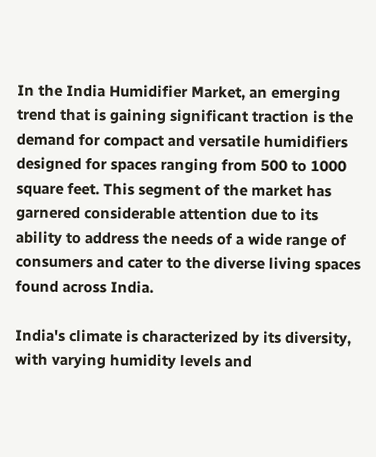In the India Humidifier Market, an emerging trend that is gaining significant traction is the demand for compact and versatile humidifiers designed for spaces ranging from 500 to 1000 square feet. This segment of the market has garnered considerable attention due to its ability to address the needs of a wide range of consumers and cater to the diverse living spaces found across India.

India's climate is characterized by its diversity, with varying humidity levels and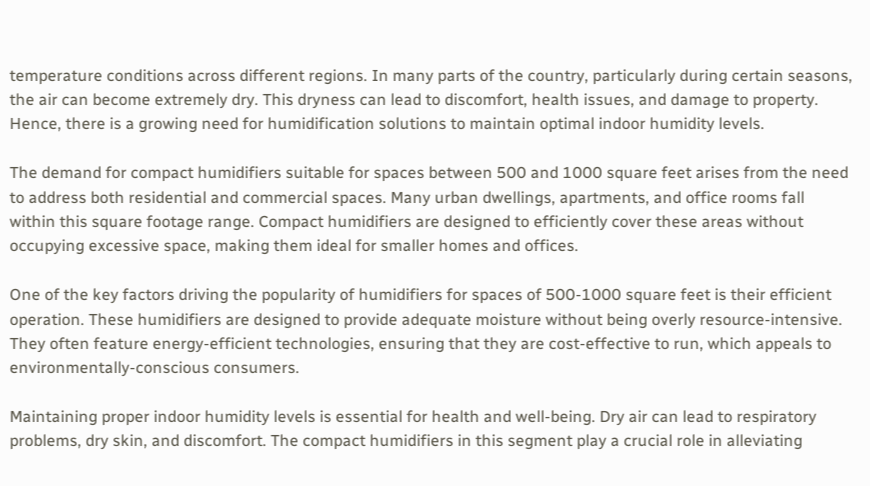temperature conditions across different regions. In many parts of the country, particularly during certain seasons, the air can become extremely dry. This dryness can lead to discomfort, health issues, and damage to property. Hence, there is a growing need for humidification solutions to maintain optimal indoor humidity levels.

The demand for compact humidifiers suitable for spaces between 500 and 1000 square feet arises from the need to address both residential and commercial spaces. Many urban dwellings, apartments, and office rooms fall within this square footage range. Compact humidifiers are designed to efficiently cover these areas without occupying excessive space, making them ideal for smaller homes and offices.

One of the key factors driving the popularity of humidifiers for spaces of 500-1000 square feet is their efficient operation. These humidifiers are designed to provide adequate moisture without being overly resource-intensive. They often feature energy-efficient technologies, ensuring that they are cost-effective to run, which appeals to environmentally-conscious consumers.

Maintaining proper indoor humidity levels is essential for health and well-being. Dry air can lead to respiratory problems, dry skin, and discomfort. The compact humidifiers in this segment play a crucial role in alleviating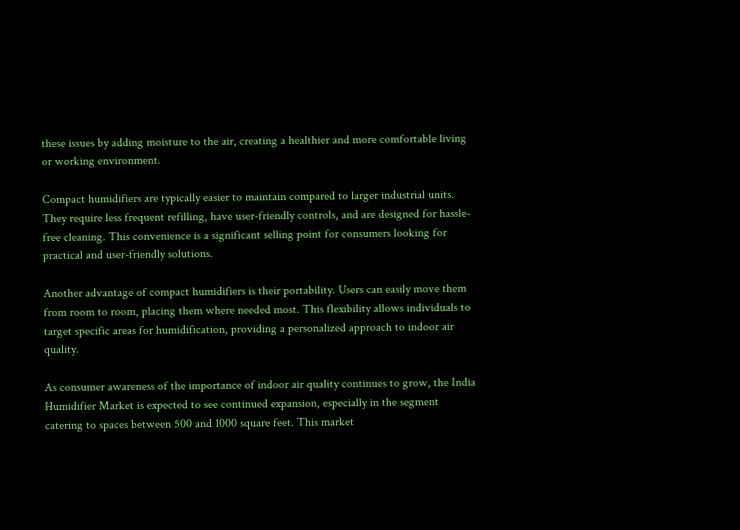these issues by adding moisture to the air, creating a healthier and more comfortable living or working environment.

Compact humidifiers are typically easier to maintain compared to larger industrial units. They require less frequent refilling, have user-friendly controls, and are designed for hassle-free cleaning. This convenience is a significant selling point for consumers looking for practical and user-friendly solutions.

Another advantage of compact humidifiers is their portability. Users can easily move them from room to room, placing them where needed most. This flexibility allows individuals to target specific areas for humidification, providing a personalized approach to indoor air quality.

As consumer awareness of the importance of indoor air quality continues to grow, the India Humidifier Market is expected to see continued expansion, especially in the segment catering to spaces between 500 and 1000 square feet. This market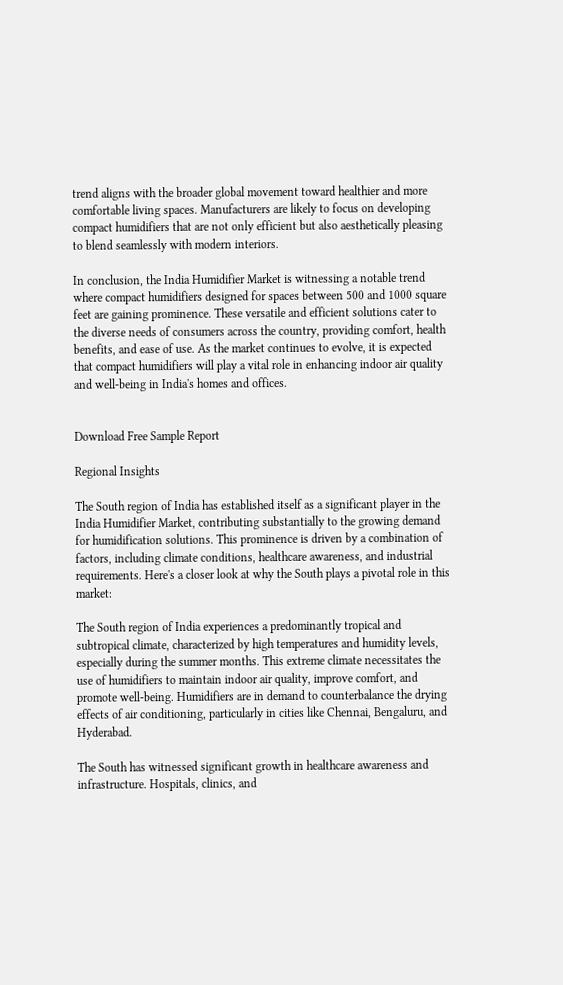trend aligns with the broader global movement toward healthier and more comfortable living spaces. Manufacturers are likely to focus on developing compact humidifiers that are not only efficient but also aesthetically pleasing to blend seamlessly with modern interiors.

In conclusion, the India Humidifier Market is witnessing a notable trend where compact humidifiers designed for spaces between 500 and 1000 square feet are gaining prominence. These versatile and efficient solutions cater to the diverse needs of consumers across the country, providing comfort, health benefits, and ease of use. As the market continues to evolve, it is expected that compact humidifiers will play a vital role in enhancing indoor air quality and well-being in India's homes and offices.


Download Free Sample Report

Regional Insights

The South region of India has established itself as a significant player in the India Humidifier Market, contributing substantially to the growing demand for humidification solutions. This prominence is driven by a combination of factors, including climate conditions, healthcare awareness, and industrial requirements. Here's a closer look at why the South plays a pivotal role in this market:

The South region of India experiences a predominantly tropical and subtropical climate, characterized by high temperatures and humidity levels, especially during the summer months. This extreme climate necessitates the use of humidifiers to maintain indoor air quality, improve comfort, and promote well-being. Humidifiers are in demand to counterbalance the drying effects of air conditioning, particularly in cities like Chennai, Bengaluru, and Hyderabad.

The South has witnessed significant growth in healthcare awareness and infrastructure. Hospitals, clinics, and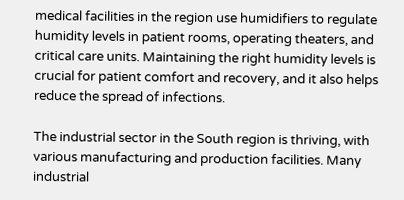medical facilities in the region use humidifiers to regulate humidity levels in patient rooms, operating theaters, and critical care units. Maintaining the right humidity levels is crucial for patient comfort and recovery, and it also helps reduce the spread of infections.

The industrial sector in the South region is thriving, with various manufacturing and production facilities. Many industrial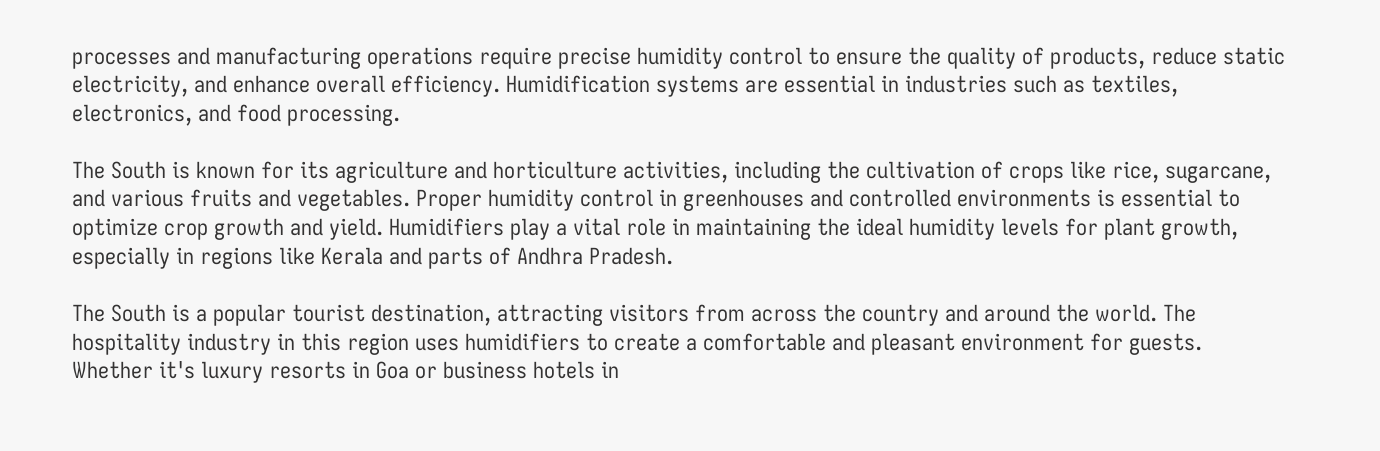processes and manufacturing operations require precise humidity control to ensure the quality of products, reduce static electricity, and enhance overall efficiency. Humidification systems are essential in industries such as textiles, electronics, and food processing.

The South is known for its agriculture and horticulture activities, including the cultivation of crops like rice, sugarcane, and various fruits and vegetables. Proper humidity control in greenhouses and controlled environments is essential to optimize crop growth and yield. Humidifiers play a vital role in maintaining the ideal humidity levels for plant growth, especially in regions like Kerala and parts of Andhra Pradesh.

The South is a popular tourist destination, attracting visitors from across the country and around the world. The hospitality industry in this region uses humidifiers to create a comfortable and pleasant environment for guests. Whether it's luxury resorts in Goa or business hotels in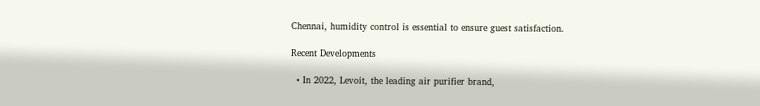Chennai, humidity control is essential to ensure guest satisfaction.

Recent Developments

  • In 2022, Levoit, the leading air purifier brand,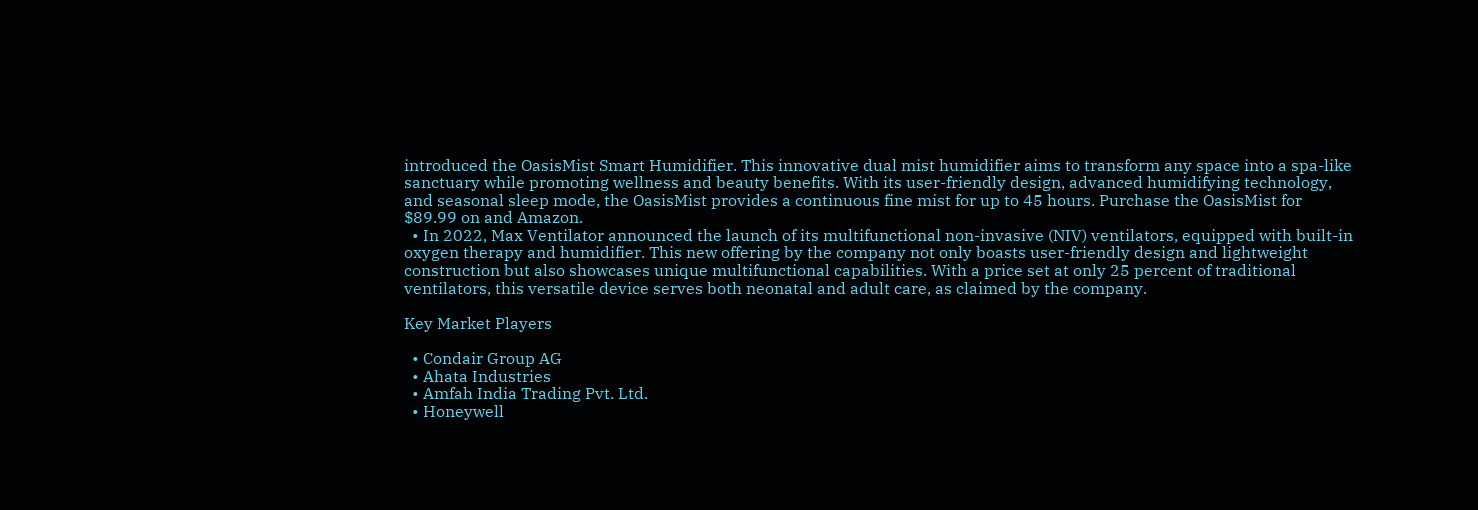introduced the OasisMist Smart Humidifier. This innovative dual mist humidifier aims to transform any space into a spa-like sanctuary while promoting wellness and beauty benefits. With its user-friendly design, advanced humidifying technology, and seasonal sleep mode, the OasisMist provides a continuous fine mist for up to 45 hours. Purchase the OasisMist for $89.99 on and Amazon.
  • In 2022, Max Ventilator announced the launch of its multifunctional non-invasive (NIV) ventilators, equipped with built-in oxygen therapy and humidifier. This new offering by the company not only boasts user-friendly design and lightweight construction but also showcases unique multifunctional capabilities. With a price set at only 25 percent of traditional ventilators, this versatile device serves both neonatal and adult care, as claimed by the company.

Key Market Players

  • Condair Group AG
  • Ahata Industries
  • Amfah India Trading Pvt. Ltd.
  • Honeywell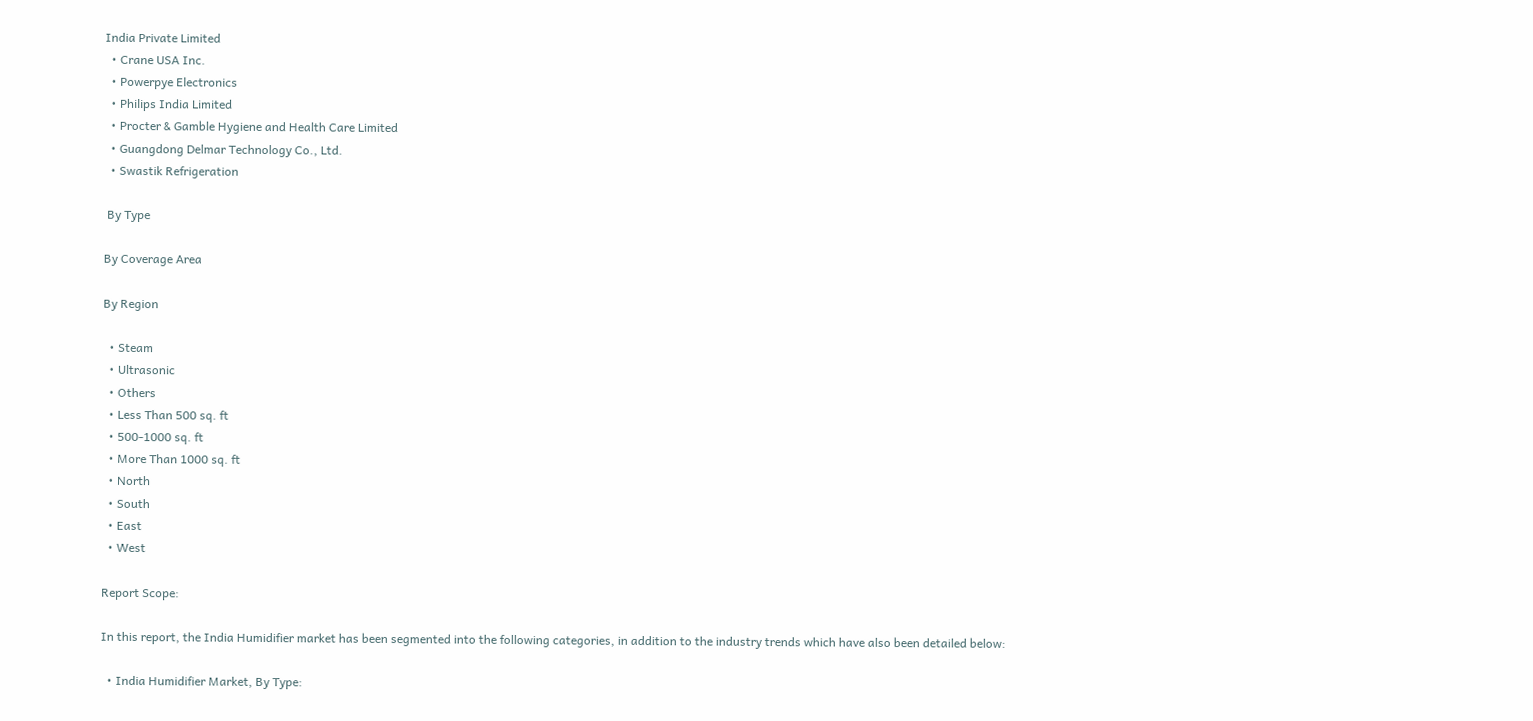India Private Limited
  • Crane USA Inc.
  • Powerpye Electronics
  • Philips India Limited
  • Procter & Gamble Hygiene and Health Care Limited
  • Guangdong Delmar Technology Co., Ltd.
  • Swastik Refrigeration

 By Type

By Coverage Area

By Region

  • Steam
  • Ultrasonic
  • Others
  • Less Than 500 sq. ft
  • 500-1000 sq. ft
  • More Than 1000 sq. ft
  • North
  • South
  • East
  • West

Report Scope:

In this report, the India Humidifier market has been segmented into the following categories, in addition to the industry trends which have also been detailed below:

  • India Humidifier Market, By Type: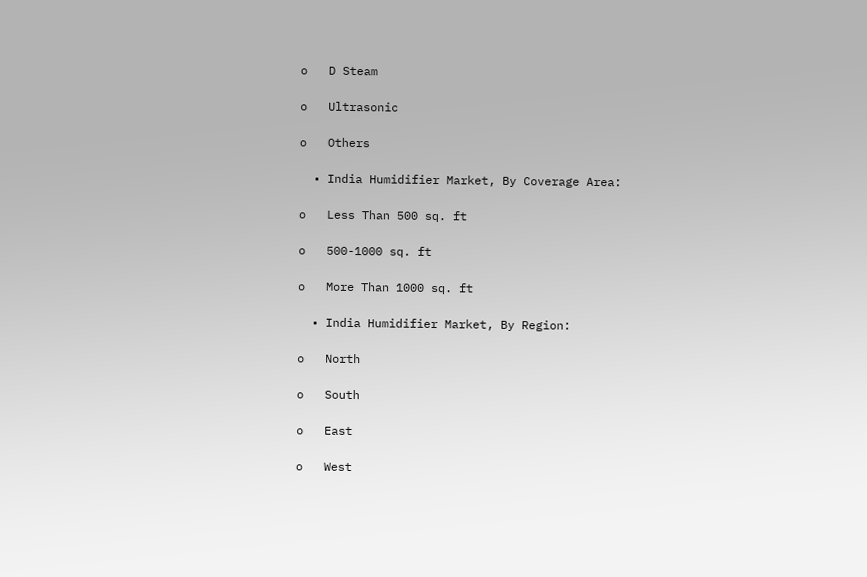o   D Steam

o   Ultrasonic

o   Others

  • India Humidifier Market, By Coverage Area:

o   Less Than 500 sq. ft

o   500-1000 sq. ft

o   More Than 1000 sq. ft

  • India Humidifier Market, By Region:

o   North

o   South

o   East

o   West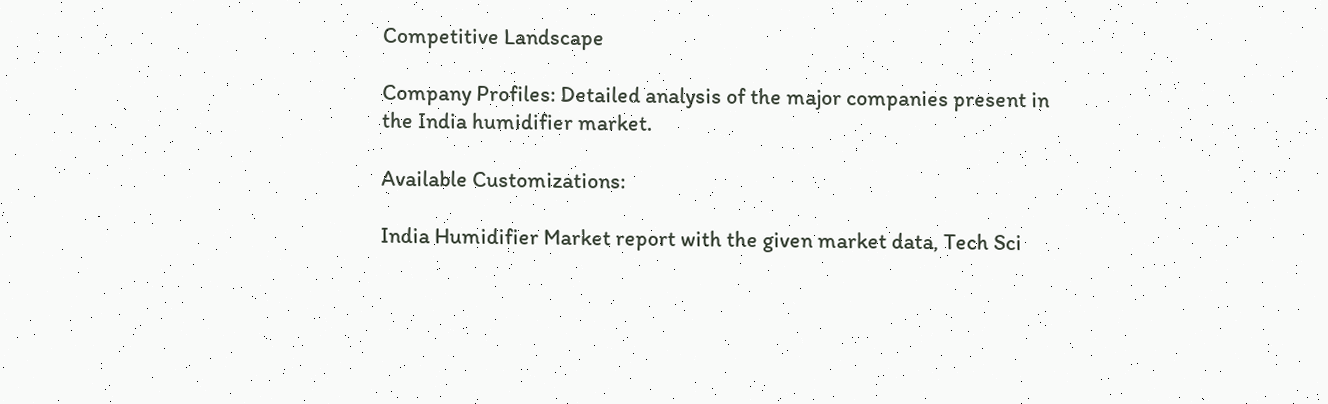Competitive Landscape

Company Profiles: Detailed analysis of the major companies present in the India humidifier market.

Available Customizations:

India Humidifier Market report with the given market data, Tech Sci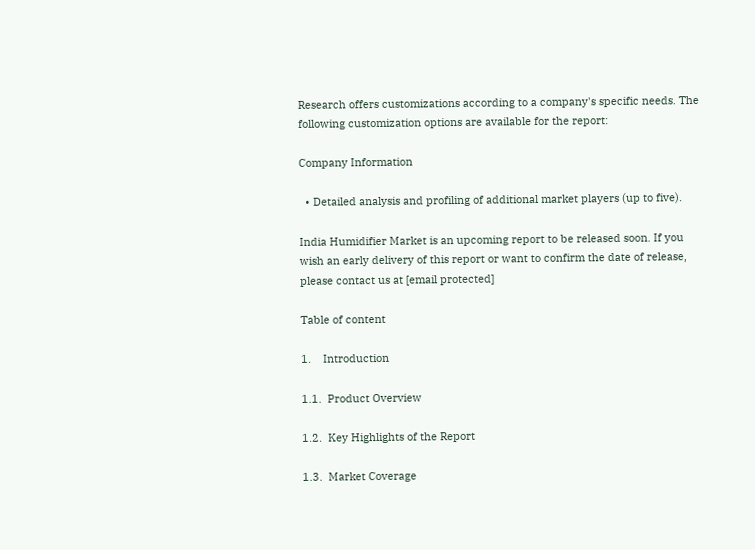Research offers customizations according to a company's specific needs. The following customization options are available for the report:

Company Information

  • Detailed analysis and profiling of additional market players (up to five).

India Humidifier Market is an upcoming report to be released soon. If you wish an early delivery of this report or want to confirm the date of release, please contact us at [email protected]

Table of content

1.    Introduction

1.1.  Product Overview

1.2.  Key Highlights of the Report

1.3.  Market Coverage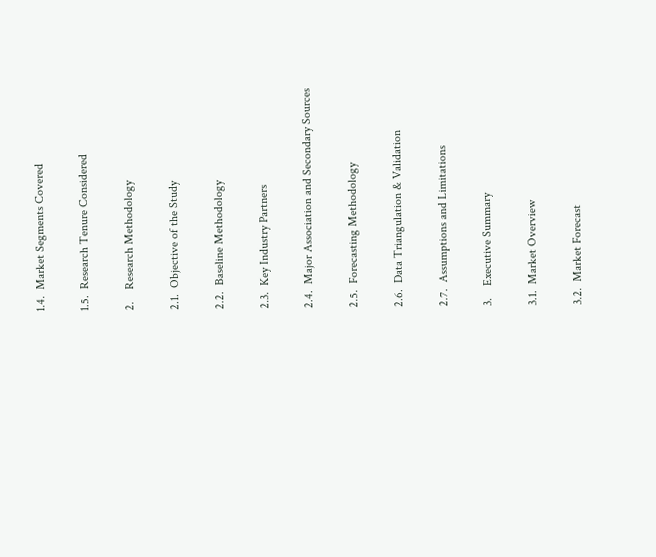1.4.  Market Segments Covered

1.5.  Research Tenure Considered

2.    Research Methodology

2.1.  Objective of the Study

2.2.  Baseline Methodology

2.3.  Key Industry Partners

2.4.  Major Association and Secondary Sources

2.5.  Forecasting Methodology

2.6.  Data Triangulation & Validation

2.7.  Assumptions and Limitations

3.    Executive Summary

3.1.  Market Overview

3.2.  Market Forecast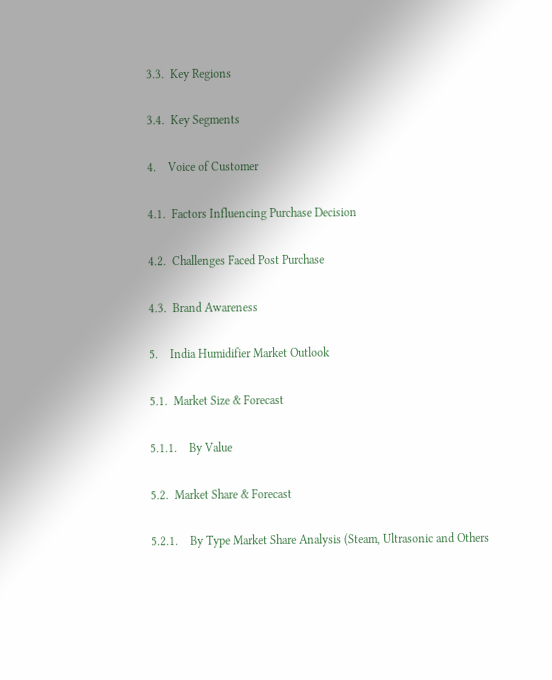3.3.  Key Regions

3.4.  Key Segments

4.    Voice of Customer

4.1.  Factors Influencing Purchase Decision

4.2.  Challenges Faced Post Purchase

4.3.  Brand Awareness

5.    India Humidifier Market Outlook

5.1.  Market Size & Forecast

5.1.1.    By Value

5.2.  Market Share & Forecast

5.2.1.    By Type Market Share Analysis (Steam, Ultrasonic and Others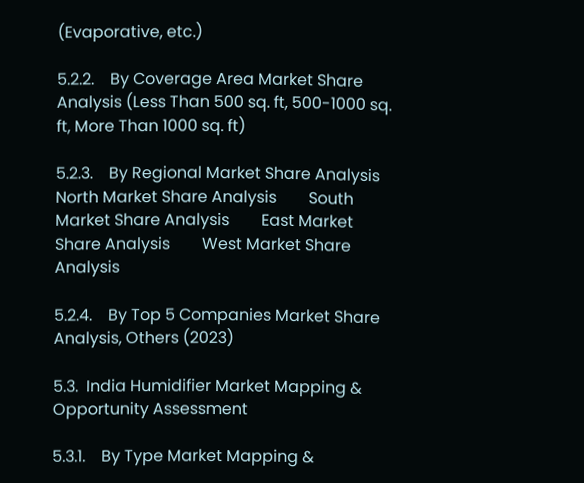(Evaporative, etc.)

5.2.2.    By Coverage Area Market Share Analysis (Less Than 500 sq. ft, 500-1000 sq. ft, More Than 1000 sq. ft)

5.2.3.    By Regional Market Share Analysis        North Market Share Analysis        South Market Share Analysis        East Market Share Analysis        West Market Share Analysis

5.2.4.    By Top 5 Companies Market Share Analysis, Others (2023)

5.3.  India Humidifier Market Mapping & Opportunity Assessment

5.3.1.    By Type Market Mapping &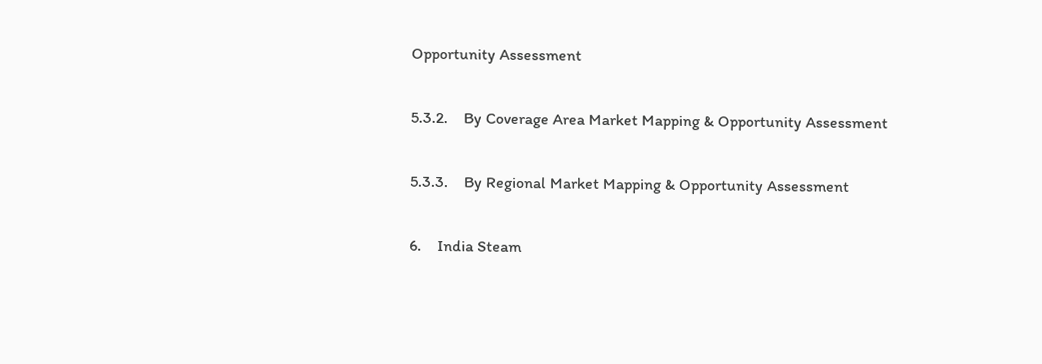Opportunity Assessment

5.3.2.    By Coverage Area Market Mapping & Opportunity Assessment

5.3.3.    By Regional Market Mapping & Opportunity Assessment

6.    India Steam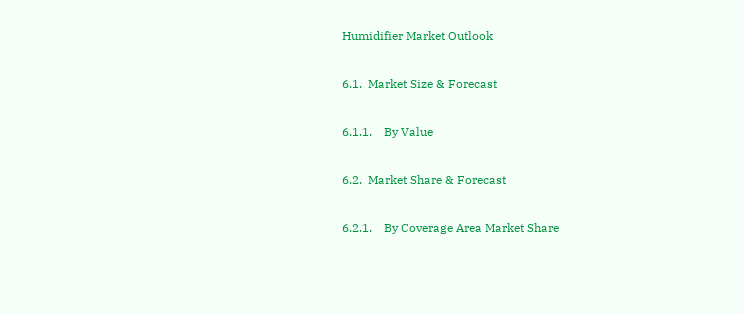Humidifier Market Outlook

6.1.  Market Size & Forecast

6.1.1.    By Value

6.2.  Market Share & Forecast

6.2.1.    By Coverage Area Market Share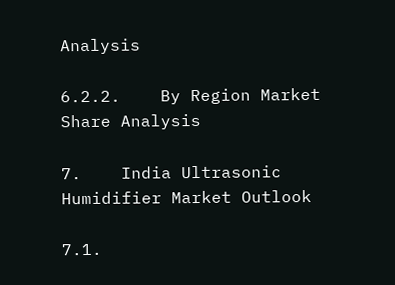Analysis

6.2.2.    By Region Market Share Analysis

7.    India Ultrasonic Humidifier Market Outlook

7.1.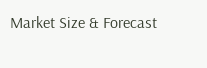Market Size & Forecast